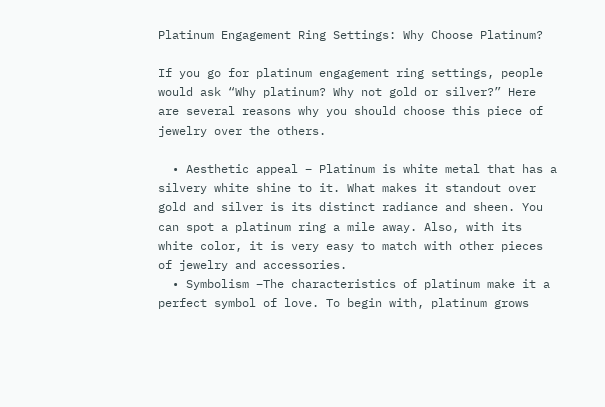Platinum Engagement Ring Settings: Why Choose Platinum?

If you go for platinum engagement ring settings, people would ask “Why platinum? Why not gold or silver?” Here are several reasons why you should choose this piece of jewelry over the others.

  • Aesthetic appeal – Platinum is white metal that has a silvery white shine to it. What makes it standout over gold and silver is its distinct radiance and sheen. You can spot a platinum ring a mile away. Also, with its white color, it is very easy to match with other pieces of jewelry and accessories.
  • Symbolism –The characteristics of platinum make it a perfect symbol of love. To begin with, platinum grows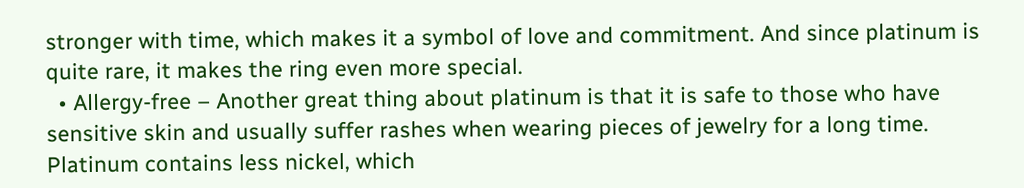stronger with time, which makes it a symbol of love and commitment. And since platinum is quite rare, it makes the ring even more special.
  • Allergy-free – Another great thing about platinum is that it is safe to those who have sensitive skin and usually suffer rashes when wearing pieces of jewelry for a long time. Platinum contains less nickel, which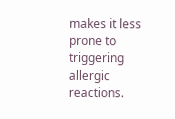makes it less prone to triggering allergic reactions.